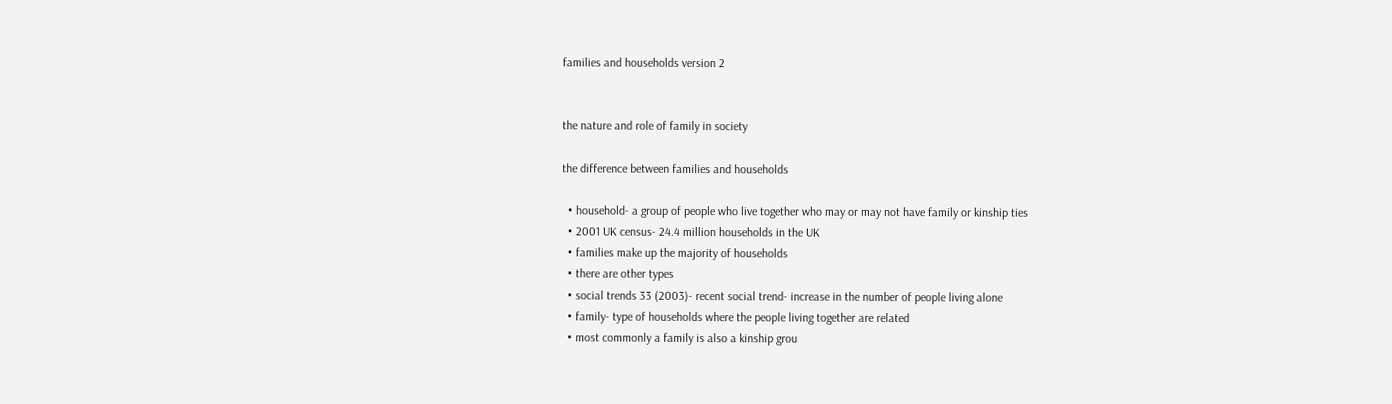families and households version 2


the nature and role of family in society

the difference between families and households

  • household- a group of people who live together who may or may not have family or kinship ties
  • 2001 UK census- 24.4 million households in the UK
  • families make up the majority of households
  • there are other types
  • social trends 33 (2003)- recent social trend- increase in the number of people living alone
  • family- type of households where the people living together are related
  • most commonly a family is also a kinship grou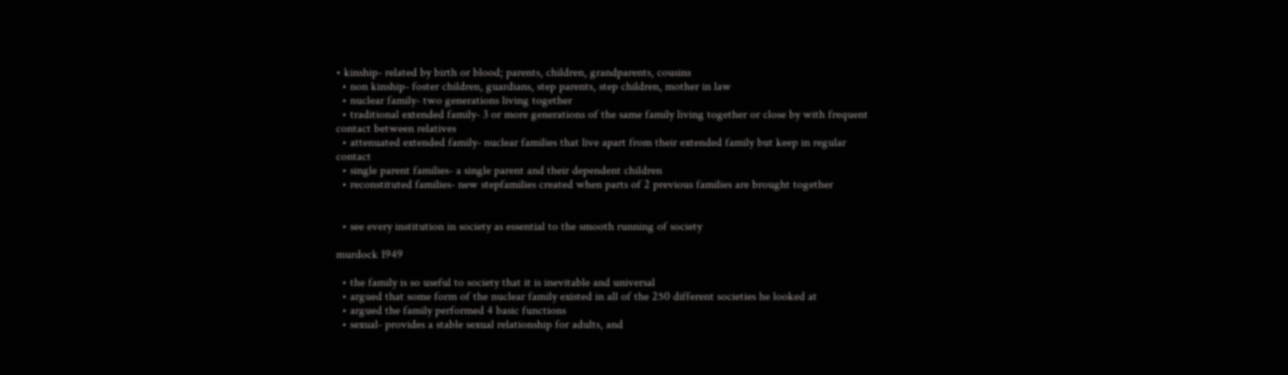• kinship- related by birth or blood; parents, children, grandparents, cousins
  • non kinship- foster children, guardians, step parents, step children, mother in law
  • nuclear family- two generations living together
  • traditional extended family- 3 or more generations of the same family living together or close by with frequent contact between relatives
  • attenuated extended family- nuclear families that live apart from their extended family but keep in regular contact
  • single parent families- a single parent and their dependent children
  • reconstituted families- new stepfamilies created when parts of 2 previous families are brought together


  • see every institution in society as essential to the smooth running of society

murdock 1949

  • the family is so useful to society that it is inevitable and universal
  • argued that some form of the nuclear family existed in all of the 250 different societies he looked at
  • argued the family performed 4 basic functions
  • sexual- provides a stable sexual relationship for adults, and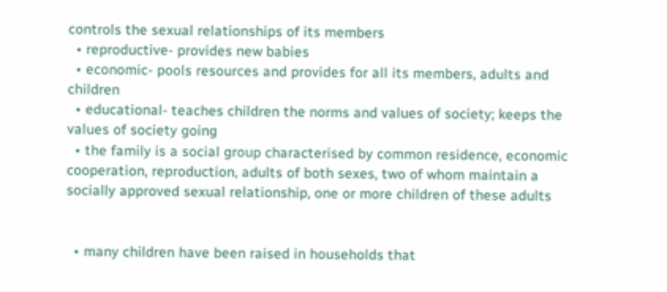controls the sexual relationships of its members
  • reproductive- provides new babies
  • economic- pools resources and provides for all its members, adults and children
  • educational- teaches children the norms and values of society; keeps the values of society going
  • the family is a social group characterised by common residence, economic cooperation, reproduction, adults of both sexes, two of whom maintain a socially approved sexual relationship, one or more children of these adults


  • many children have been raised in households that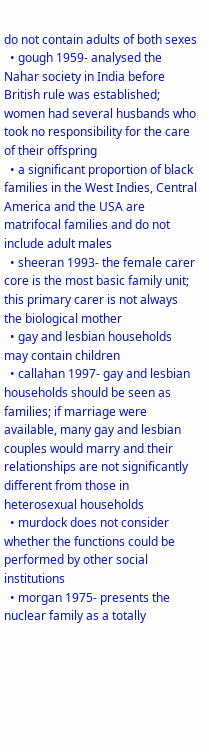do not contain adults of both sexes
  • gough 1959- analysed the Nahar society in India before British rule was established; women had several husbands who took no responsibility for the care of their offspring
  • a significant proportion of black families in the West Indies, Central America and the USA are matrifocal families and do not include adult males
  • sheeran 1993- the female carer core is the most basic family unit; this primary carer is not always the biological mother
  • gay and lesbian households may contain children
  • callahan 1997- gay and lesbian households should be seen as families; if marriage were available, many gay and lesbian couples would marry and their relationships are not significantly different from those in heterosexual households
  • murdock does not consider whether the functions could be performed by other social institutions
  • morgan 1975- presents the nuclear family as a totally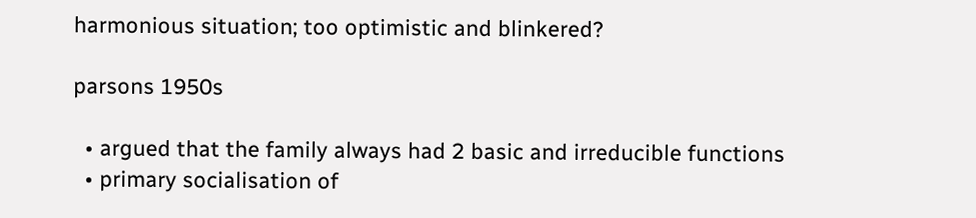harmonious situation; too optimistic and blinkered?

parsons 1950s

  • argued that the family always had 2 basic and irreducible functions
  • primary socialisation of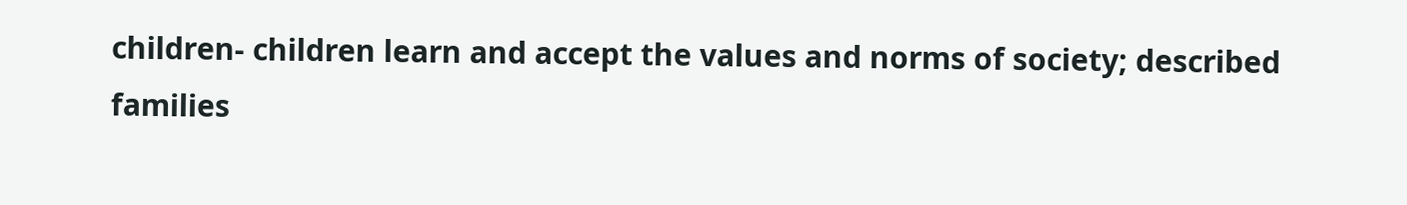children- children learn and accept the values and norms of society; described families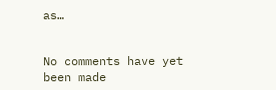as…


No comments have yet been made